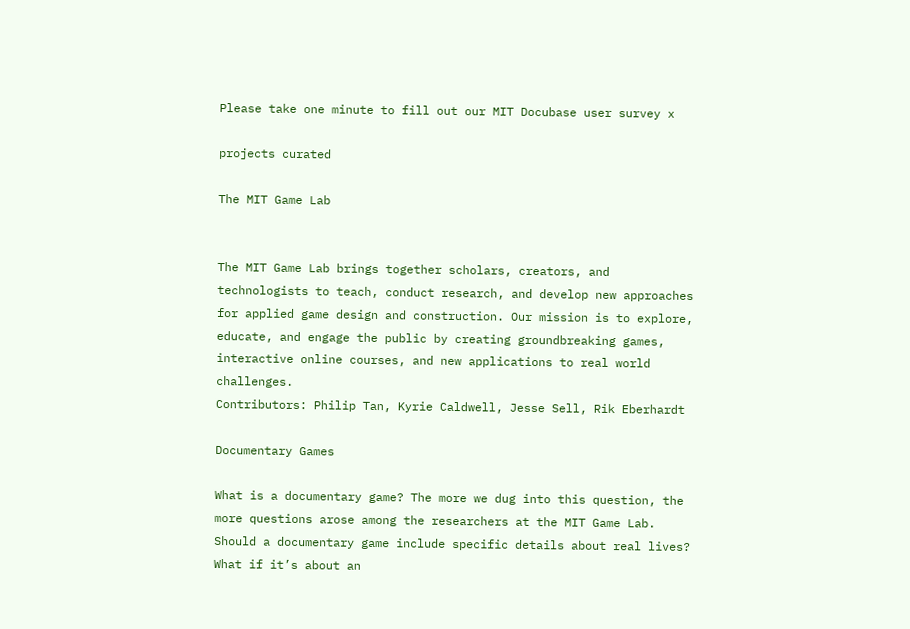Please take one minute to fill out our MIT Docubase user survey x

projects curated

The MIT Game Lab


The MIT Game Lab brings together scholars, creators, and technologists to teach, conduct research, and develop new approaches for applied game design and construction. Our mission is to explore, educate, and engage the public by creating groundbreaking games, interactive online courses, and new applications to real world challenges.
Contributors: Philip Tan, Kyrie Caldwell, Jesse Sell, Rik Eberhardt

Documentary Games

What is a documentary game? The more we dug into this question, the more questions arose among the researchers at the MIT Game Lab. Should a documentary game include specific details about real lives? What if it’s about an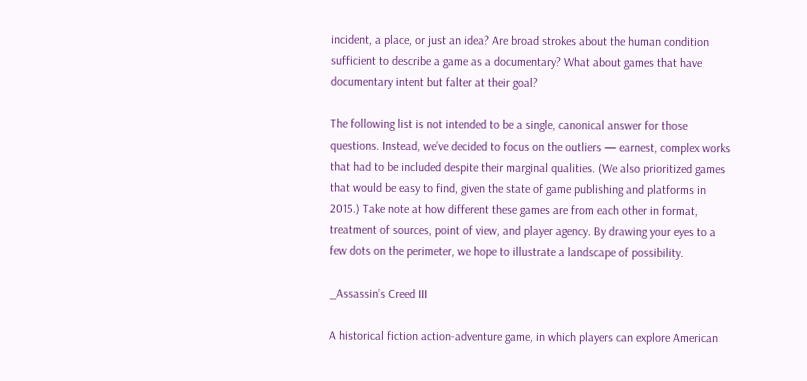incident, a place, or just an idea? Are broad strokes about the human condition sufficient to describe a game as a documentary? What about games that have documentary intent but falter at their goal?

The following list is not intended to be a single, canonical answer for those questions. Instead, we’ve decided to focus on the outliers — earnest, complex works that had to be included despite their marginal qualities. (We also prioritized games that would be easy to find, given the state of game publishing and platforms in 2015.) Take note at how different these games are from each other in format, treatment of sources, point of view, and player agency. By drawing your eyes to a few dots on the perimeter, we hope to illustrate a landscape of possibility.

_Assassin’s Creed III

A historical fiction action-adventure game, in which players can explore American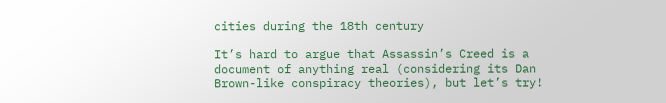cities during the 18th century

It’s hard to argue that Assassin’s Creed is a document of anything real (considering its Dan Brown-like conspiracy theories), but let’s try!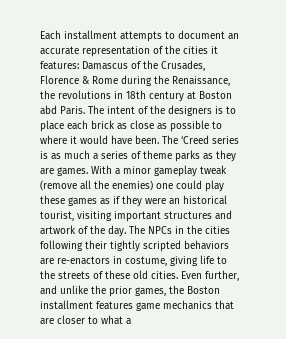Each installment attempts to document an accurate representation of the cities it features: Damascus of the Crusades, Florence & Rome during the Renaissance, the revolutions in 18th century at Boston abd Paris. The intent of the designers is to place each brick as close as possible to where it would have been. The ‘Creed series is as much a series of theme parks as they are games. With a minor gameplay tweak (remove all the enemies) one could play these games as if they were an historical tourist, visiting important structures and artwork of the day. The NPCs in the cities following their tightly scripted behaviors are re-enactors in costume, giving life to the streets of these old cities. Even further, and unlike the prior games, the Boston installment features game mechanics that are closer to what a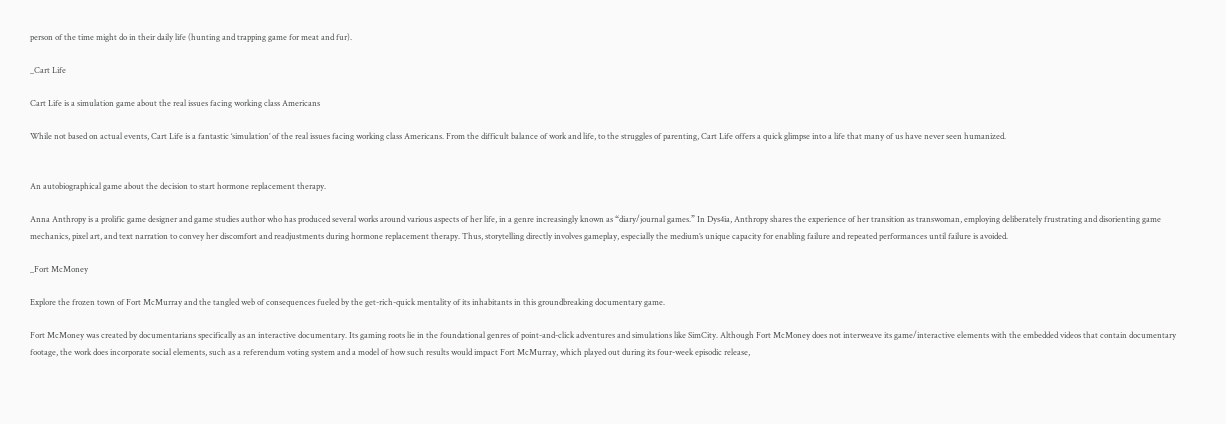person of the time might do in their daily life (hunting and trapping game for meat and fur).

_Cart Life

Cart Life is a simulation game about the real issues facing working class Americans

While not based on actual events, Cart Life is a fantastic ‘simulation’ of the real issues facing working class Americans. From the difficult balance of work and life, to the struggles of parenting, Cart Life offers a quick glimpse into a life that many of us have never seen humanized.


An autobiographical game about the decision to start hormone replacement therapy.

Anna Anthropy is a prolific game designer and game studies author who has produced several works around various aspects of her life, in a genre increasingly known as “diary/journal games.” In Dys4ia, Anthropy shares the experience of her transition as transwoman, employing deliberately frustrating and disorienting game mechanics, pixel art, and text narration to convey her discomfort and readjustments during hormone replacement therapy. Thus, storytelling directly involves gameplay, especially the medium’s unique capacity for enabling failure and repeated performances until failure is avoided.

_Fort McMoney

Explore the frozen town of Fort McMurray and the tangled web of consequences fueled by the get-rich-quick mentality of its inhabitants in this groundbreaking documentary game.

Fort McMoney was created by documentarians specifically as an interactive documentary. Its gaming roots lie in the foundational genres of point-and-click adventures and simulations like SimCity. Although Fort McMoney does not interweave its game/interactive elements with the embedded videos that contain documentary footage, the work does incorporate social elements, such as a referendum voting system and a model of how such results would impact Fort McMurray, which played out during its four-week episodic release,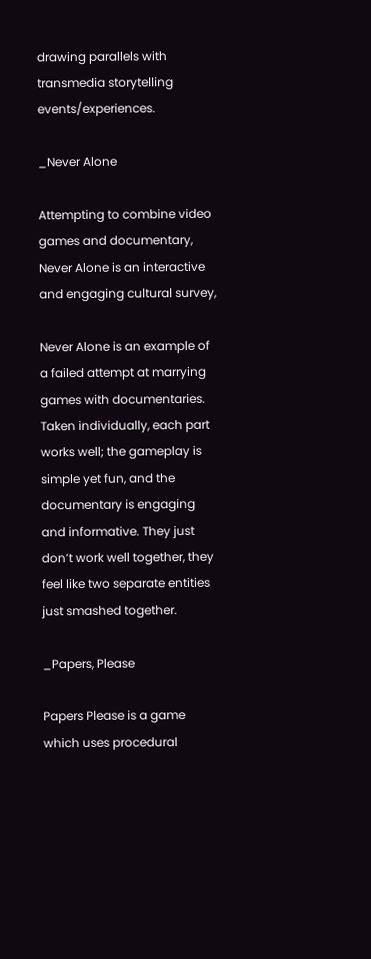drawing parallels with transmedia storytelling events/experiences.

_Never Alone

Attempting to combine video games and documentary, Never Alone is an interactive and engaging cultural survey,

Never Alone is an example of a failed attempt at marrying games with documentaries. Taken individually, each part works well; the gameplay is simple yet fun, and the documentary is engaging and informative. They just don’t work well together, they feel like two separate entities just smashed together.

_Papers, Please

Papers Please is a game which uses procedural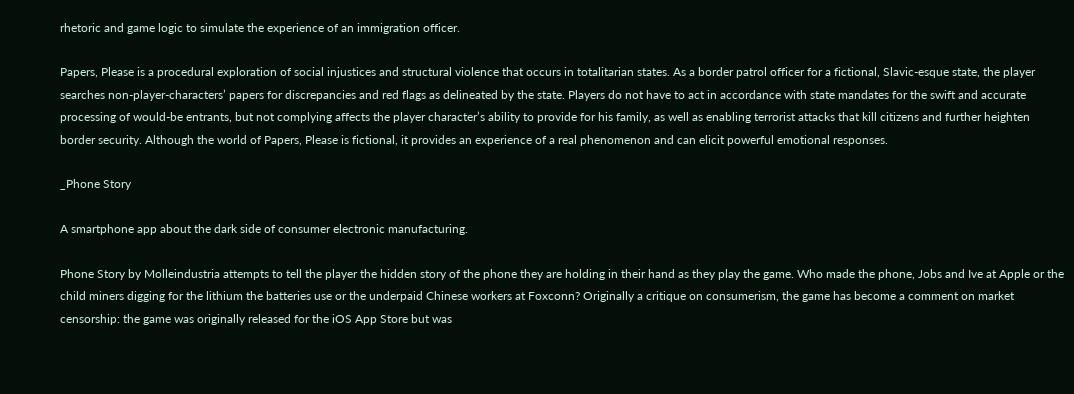rhetoric and game logic to simulate the experience of an immigration officer.

Papers, Please is a procedural exploration of social injustices and structural violence that occurs in totalitarian states. As a border patrol officer for a fictional, Slavic-esque state, the player searches non-player-characters’ papers for discrepancies and red flags as delineated by the state. Players do not have to act in accordance with state mandates for the swift and accurate processing of would-be entrants, but not complying affects the player character’s ability to provide for his family, as well as enabling terrorist attacks that kill citizens and further heighten border security. Although the world of Papers, Please is fictional, it provides an experience of a real phenomenon and can elicit powerful emotional responses.

_Phone Story

A smartphone app about the dark side of consumer electronic manufacturing.

Phone Story by Molleindustria attempts to tell the player the hidden story of the phone they are holding in their hand as they play the game. Who made the phone, Jobs and Ive at Apple or the child miners digging for the lithium the batteries use or the underpaid Chinese workers at Foxconn? Originally a critique on consumerism, the game has become a comment on market censorship: the game was originally released for the iOS App Store but was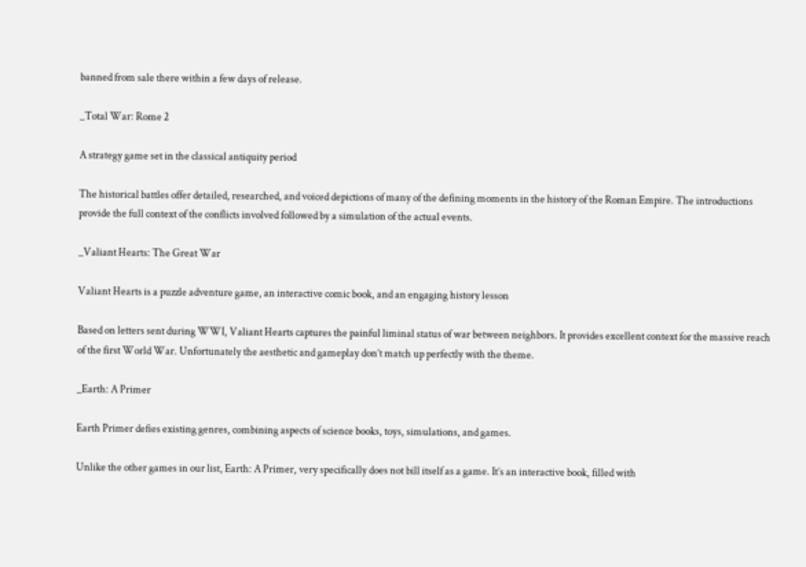banned from sale there within a few days of release.

_Total War: Rome 2

A strategy game set in the classical antiquity period

The historical battles offer detailed, researched, and voiced depictions of many of the defining moments in the history of the Roman Empire. The introductions provide the full context of the conflicts involved followed by a simulation of the actual events.

_Valiant Hearts: The Great War

Valiant Hearts is a puzzle adventure game, an interactive comic book, and an engaging history lesson

Based on letters sent during WWI, Valiant Hearts captures the painful liminal status of war between neighbors. It provides excellent context for the massive reach of the first World War. Unfortunately the aesthetic and gameplay don’t match up perfectly with the theme.

_Earth: A Primer

Earth Primer defies existing genres, combining aspects of science books, toys, simulations, and games.

Unlike the other games in our list, Earth: A Primer, very specifically does not bill itself as a game. It’s an interactive book, filled with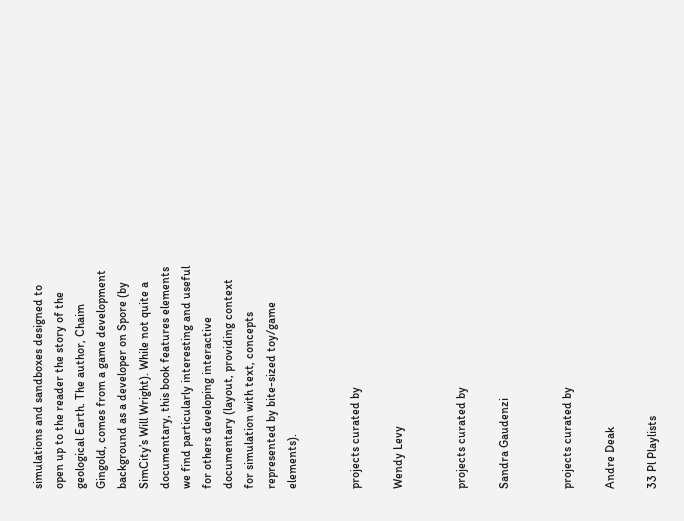simulations and sandboxes designed to open up to the reader the story of the geological Earth. The author, Chaim Gingold, comes from a game development background as a developer on Spore (by SimCity’s Will Wright). While not quite a documentary, this book features elements we find particularly interesting and useful for others developing interactive documentary (layout, providing context for simulation with text, concepts represented by bite-sized toy/game elements).


projects curated by

Wendy Levy


projects curated by

Sandra Gaudenzi


projects curated by

Andre Deak

33 Pl Playlists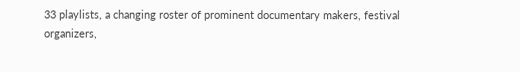33 playlists, a changing roster of prominent documentary makers, festival organizers,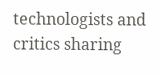technologists and critics sharing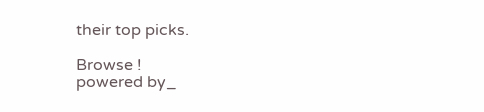their top picks.

Browse !
powered by_